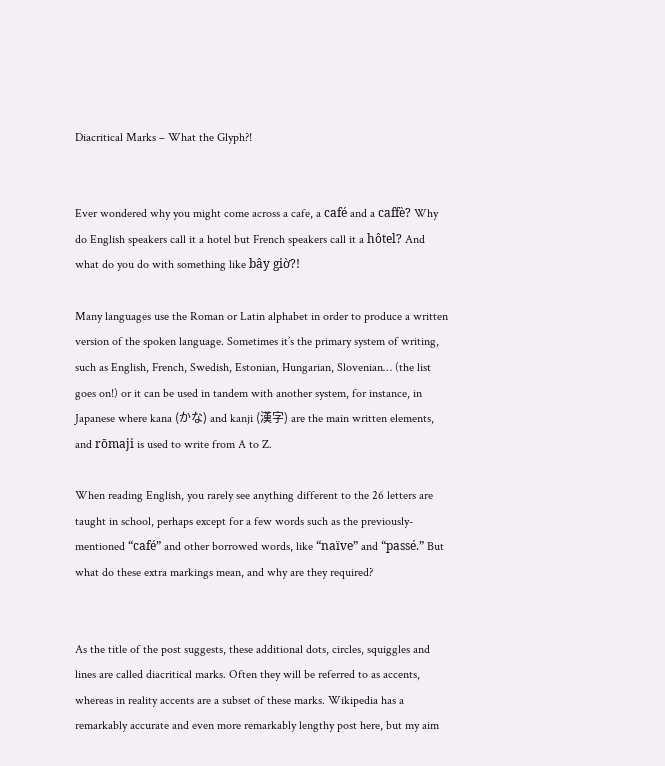Diacritical Marks – What the Glyph?!


Ever wondered why you might come across a cafe, a café and a caffè? Why do English speakers call it a hotel but French speakers call it a hôtel? And what do you do with something like bây giờ?!

Many languages use the Roman or Latin alphabet in order to produce a written version of the spoken language. Sometimes it’s the primary system of writing, such as English, French, Swedish, Estonian, Hungarian, Slovenian… (the list goes on!) or it can be used in tandem with another system, for instance, in Japanese where kana (かな) and kanji (漢字) are the main written elements, and rōmaji is used to write from A to Z.

When reading English, you rarely see anything different to the 26 letters are taught in school, perhaps except for a few words such as the previously-mentioned “café” and other borrowed words, like “naïve” and “passé.” But what do these extra markings mean, and why are they required?


As the title of the post suggests, these additional dots, circles, squiggles and lines are called diacritical marks. Often they will be referred to as accents, whereas in reality accents are a subset of these marks. Wikipedia has a remarkably accurate and even more remarkably lengthy post here, but my aim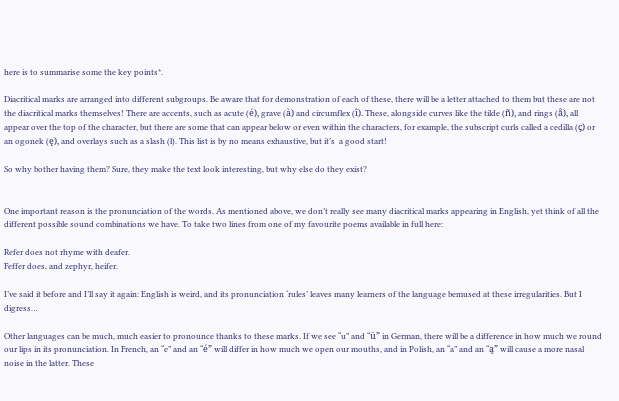here is to summarise some the key points*.

Diacritical marks are arranged into different subgroups. Be aware that for demonstration of each of these, there will be a letter attached to them but these are not the diacritical marks themselves! There are accents, such as acute (é), grave (à) and circumflex (î). These, alongside curves like the tilde (ñ), and rings (å), all appear over the top of the character, but there are some that can appear below or even within the characters, for example, the subscript curls called a cedilla (ç) or an ogonek (ę), and overlays such as a slash (ł). This list is by no means exhaustive, but it’s  a good start!

So why bother having them? Sure, they make the text look interesting, but why else do they exist?


One important reason is the pronunciation of the words. As mentioned above, we don’t really see many diacritical marks appearing in English, yet think of all the different possible sound combinations we have. To take two lines from one of my favourite poems available in full here:

Refer does not rhyme with deafer.
Feffer does, and zephyr, heifer.

I’ve said it before and I’ll say it again: English is weird, and its pronunciation ‘rules’ leaves many learners of the language bemused at these irregularities. But I digress…

Other languages can be much, much easier to pronounce thanks to these marks. If we see “u” and “ü” in German, there will be a difference in how much we round our lips in its pronunciation. In French, an “e” and an “é” will differ in how much we open our mouths, and in Polish, an “a” and an “ą” will cause a more nasal noise in the latter. These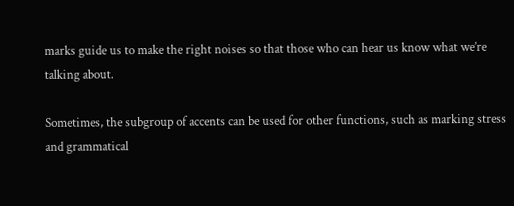marks guide us to make the right noises so that those who can hear us know what we’re talking about.

Sometimes, the subgroup of accents can be used for other functions, such as marking stress and grammatical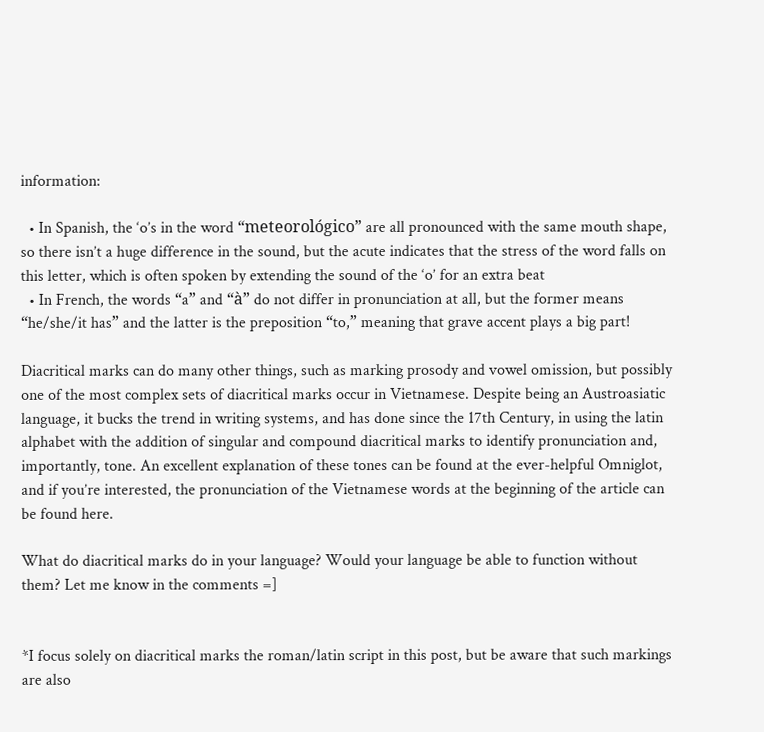information:

  • In Spanish, the ‘o’s in the word “meteorológico” are all pronounced with the same mouth shape, so there isn’t a huge difference in the sound, but the acute indicates that the stress of the word falls on this letter, which is often spoken by extending the sound of the ‘o’ for an extra beat
  • In French, the words “a” and “à” do not differ in pronunciation at all, but the former means “he/she/it has” and the latter is the preposition “to,” meaning that grave accent plays a big part!

Diacritical marks can do many other things, such as marking prosody and vowel omission, but possibly one of the most complex sets of diacritical marks occur in Vietnamese. Despite being an Austroasiatic language, it bucks the trend in writing systems, and has done since the 17th Century, in using the latin alphabet with the addition of singular and compound diacritical marks to identify pronunciation and, importantly, tone. An excellent explanation of these tones can be found at the ever-helpful Omniglot, and if you’re interested, the pronunciation of the Vietnamese words at the beginning of the article can be found here.

What do diacritical marks do in your language? Would your language be able to function without them? Let me know in the comments =]


*I focus solely on diacritical marks the roman/latin script in this post, but be aware that such markings are also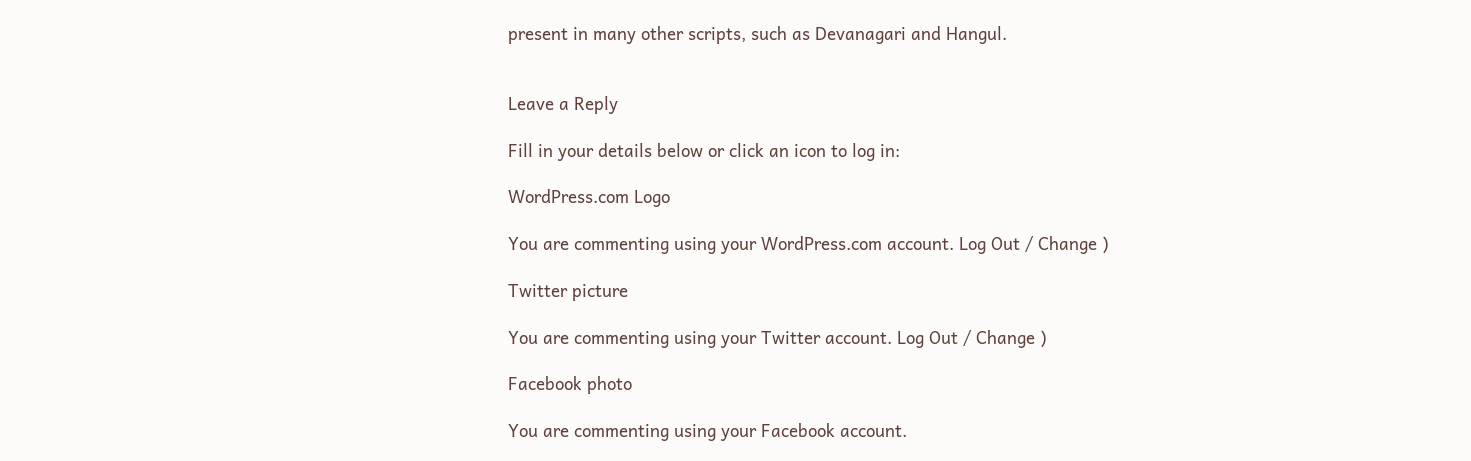present in many other scripts, such as Devanagari and Hangul.


Leave a Reply

Fill in your details below or click an icon to log in:

WordPress.com Logo

You are commenting using your WordPress.com account. Log Out / Change )

Twitter picture

You are commenting using your Twitter account. Log Out / Change )

Facebook photo

You are commenting using your Facebook account.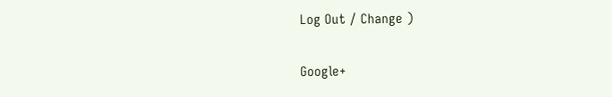Log Out / Change )

Google+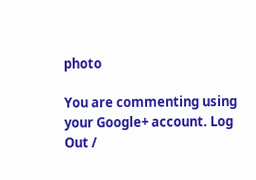photo

You are commenting using your Google+ account. Log Out /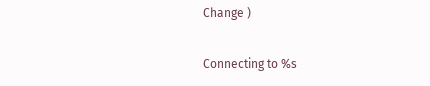Change )

Connecting to %s